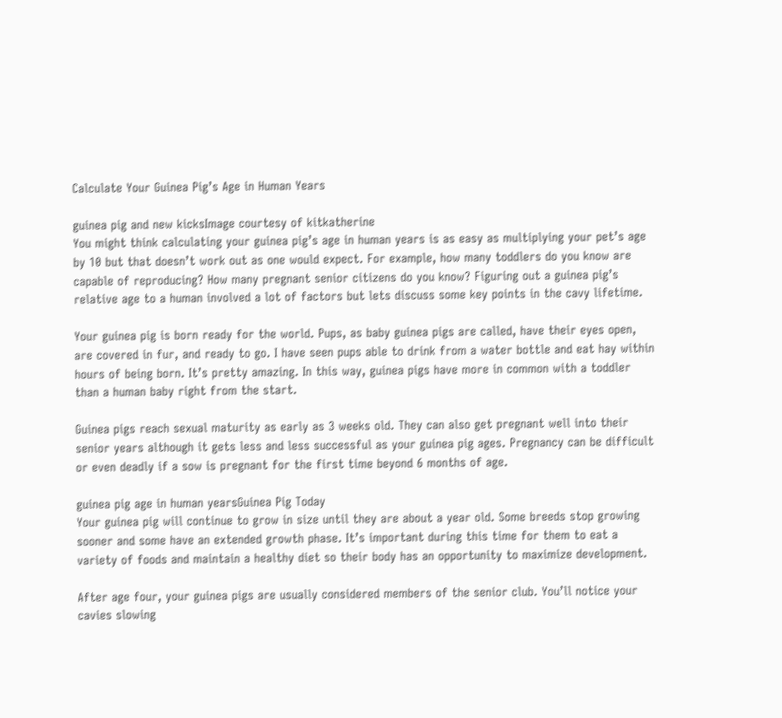Calculate Your Guinea Pig’s Age in Human Years

guinea pig and new kicksImage courtesy of kitkatherine
You might think calculating your guinea pig’s age in human years is as easy as multiplying your pet’s age by 10 but that doesn’t work out as one would expect. For example, how many toddlers do you know are capable of reproducing? How many pregnant senior citizens do you know? Figuring out a guinea pig’s relative age to a human involved a lot of factors but lets discuss some key points in the cavy lifetime.

Your guinea pig is born ready for the world. Pups, as baby guinea pigs are called, have their eyes open, are covered in fur, and ready to go. I have seen pups able to drink from a water bottle and eat hay within hours of being born. It’s pretty amazing. In this way, guinea pigs have more in common with a toddler than a human baby right from the start.

Guinea pigs reach sexual maturity as early as 3 weeks old. They can also get pregnant well into their senior years although it gets less and less successful as your guinea pig ages. Pregnancy can be difficult or even deadly if a sow is pregnant for the first time beyond 6 months of age.

guinea pig age in human yearsGuinea Pig Today
Your guinea pig will continue to grow in size until they are about a year old. Some breeds stop growing sooner and some have an extended growth phase. It’s important during this time for them to eat a variety of foods and maintain a healthy diet so their body has an opportunity to maximize development.

After age four, your guinea pigs are usually considered members of the senior club. You’ll notice your cavies slowing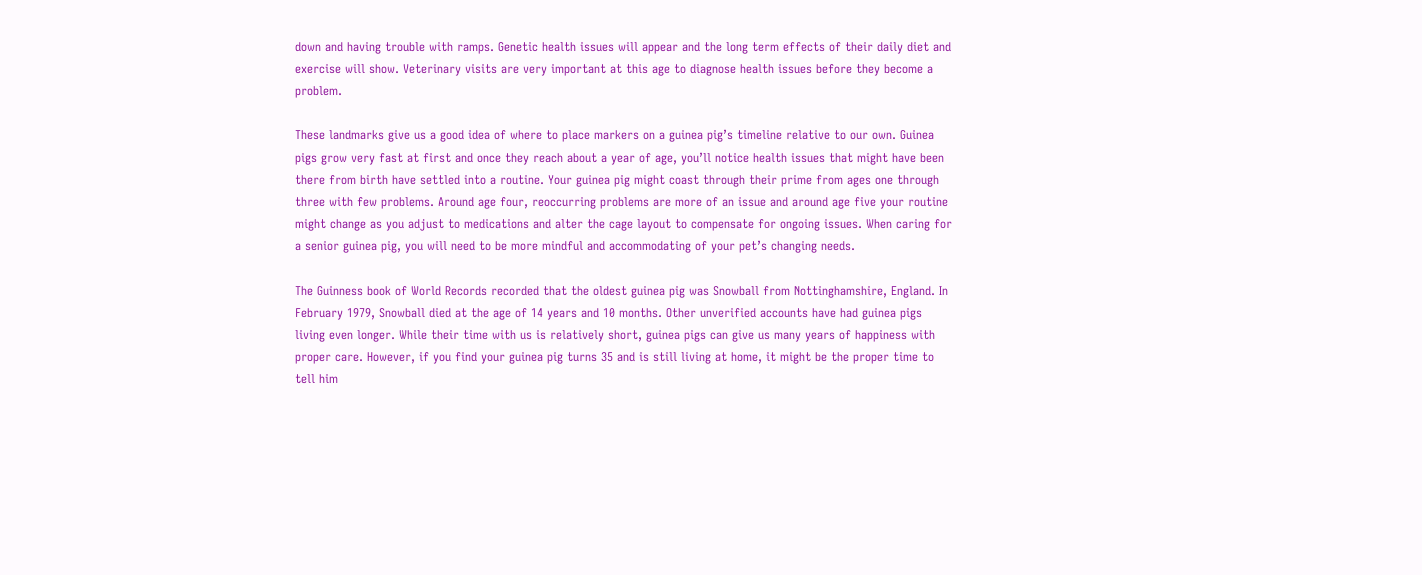down and having trouble with ramps. Genetic health issues will appear and the long term effects of their daily diet and exercise will show. Veterinary visits are very important at this age to diagnose health issues before they become a problem.

These landmarks give us a good idea of where to place markers on a guinea pig’s timeline relative to our own. Guinea pigs grow very fast at first and once they reach about a year of age, you’ll notice health issues that might have been there from birth have settled into a routine. Your guinea pig might coast through their prime from ages one through three with few problems. Around age four, reoccurring problems are more of an issue and around age five your routine might change as you adjust to medications and alter the cage layout to compensate for ongoing issues. When caring for a senior guinea pig, you will need to be more mindful and accommodating of your pet’s changing needs.

The Guinness book of World Records recorded that the oldest guinea pig was Snowball from Nottinghamshire, England. In February 1979, Snowball died at the age of 14 years and 10 months. Other unverified accounts have had guinea pigs living even longer. While their time with us is relatively short, guinea pigs can give us many years of happiness with proper care. However, if you find your guinea pig turns 35 and is still living at home, it might be the proper time to tell him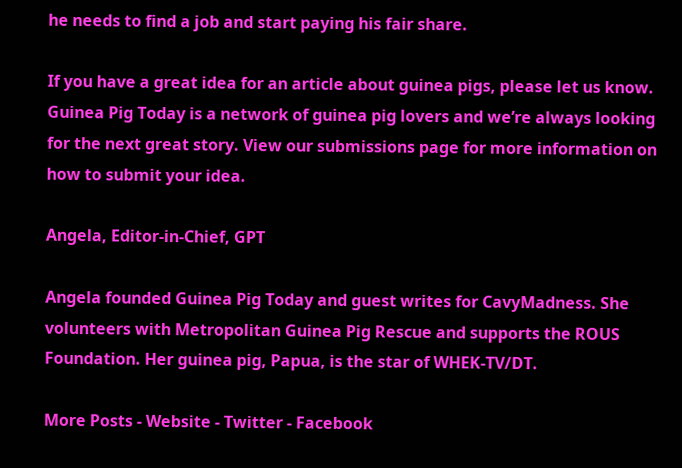he needs to find a job and start paying his fair share.

If you have a great idea for an article about guinea pigs, please let us know. Guinea Pig Today is a network of guinea pig lovers and we’re always looking for the next great story. View our submissions page for more information on how to submit your idea.

Angela, Editor-in-Chief, GPT

Angela founded Guinea Pig Today and guest writes for CavyMadness. She volunteers with Metropolitan Guinea Pig Rescue and supports the ROUS Foundation. Her guinea pig, Papua, is the star of WHEK-TV/DT.

More Posts - Website - Twitter - Facebook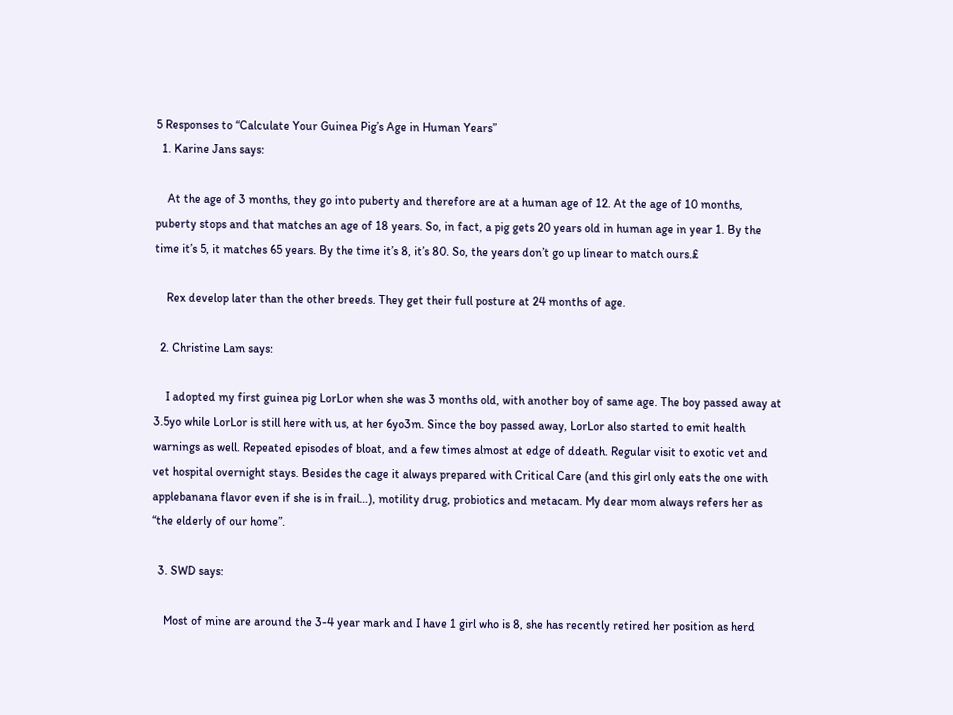5 Responses to “Calculate Your Guinea Pig’s Age in Human Years”
  1. Karine Jans says:

    At the age of 3 months, they go into puberty and therefore are at a human age of 12. At the age of 10 months, puberty stops and that matches an age of 18 years. So, in fact, a pig gets 20 years old in human age in year 1. By the time it’s 5, it matches 65 years. By the time it’s 8, it’s 80. So, the years don’t go up linear to match ours.£

    Rex develop later than the other breeds. They get their full posture at 24 months of age.

  2. Christine Lam says:

    I adopted my first guinea pig LorLor when she was 3 months old, with another boy of same age. The boy passed away at 3.5yo while LorLor is still here with us, at her 6yo3m. Since the boy passed away, LorLor also started to emit health warnings as well. Repeated episodes of bloat, and a few times almost at edge of ddeath. Regular visit to exotic vet and vet hospital overnight stays. Besides the cage it always prepared with Critical Care (and this girl only eats the one with applebanana flavor even if she is in frail…), motility drug, probiotics and metacam. My dear mom always refers her as “the elderly of our home”.

  3. SWD says:

    Most of mine are around the 3-4 year mark and I have 1 girl who is 8, she has recently retired her position as herd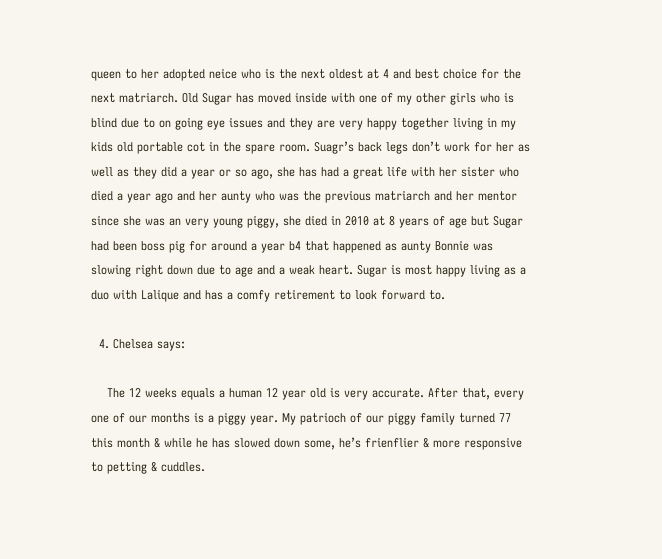queen to her adopted neice who is the next oldest at 4 and best choice for the next matriarch. Old Sugar has moved inside with one of my other girls who is blind due to on going eye issues and they are very happy together living in my kids old portable cot in the spare room. Suagr’s back legs don’t work for her as well as they did a year or so ago, she has had a great life with her sister who died a year ago and her aunty who was the previous matriarch and her mentor since she was an very young piggy, she died in 2010 at 8 years of age but Sugar had been boss pig for around a year b4 that happened as aunty Bonnie was slowing right down due to age and a weak heart. Sugar is most happy living as a duo with Lalique and has a comfy retirement to look forward to.

  4. Chelsea says:

    The 12 weeks equals a human 12 year old is very accurate. After that, every one of our months is a piggy year. My patrioch of our piggy family turned 77 this month & while he has slowed down some, he’s frienflier & more responsive to petting & cuddles.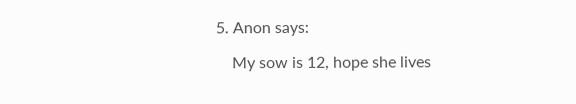5. Anon says:

    My sow is 12, hope she lives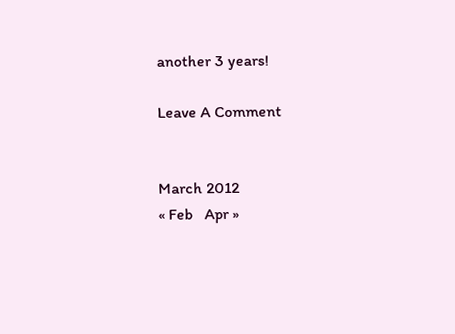another 3 years!

Leave A Comment


March 2012
« Feb   Apr »